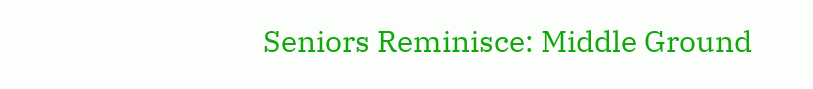Seniors Reminisce: Middle Ground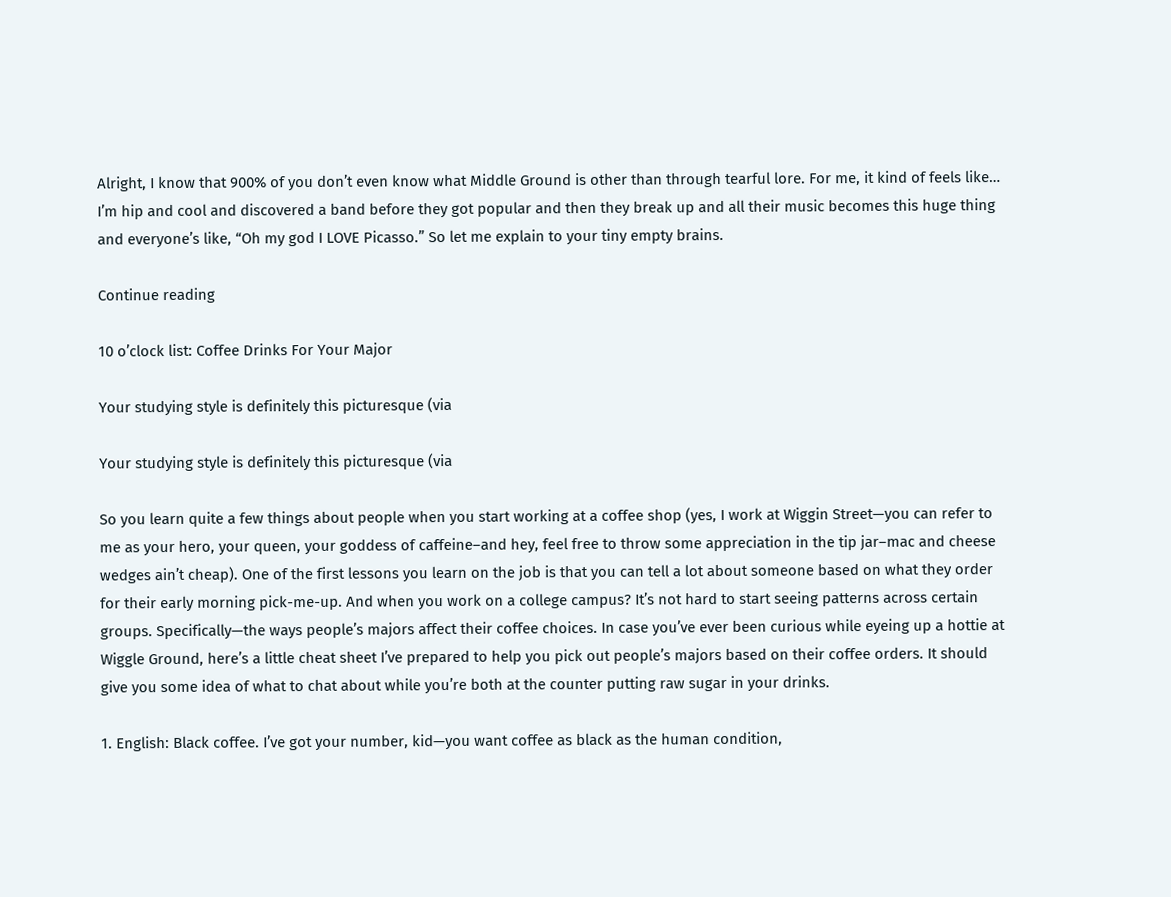Alright, I know that 900% of you don’t even know what Middle Ground is other than through tearful lore. For me, it kind of feels like… I’m hip and cool and discovered a band before they got popular and then they break up and all their music becomes this huge thing and everyone’s like, “Oh my god I LOVE Picasso.” So let me explain to your tiny empty brains.

Continue reading

10 o’clock list: Coffee Drinks For Your Major

Your studying style is definitely this picturesque (via

Your studying style is definitely this picturesque (via

So you learn quite a few things about people when you start working at a coffee shop (yes, I work at Wiggin Street—you can refer to me as your hero, your queen, your goddess of caffeine–and hey, feel free to throw some appreciation in the tip jar–mac and cheese wedges ain’t cheap). One of the first lessons you learn on the job is that you can tell a lot about someone based on what they order for their early morning pick-me-up. And when you work on a college campus? It’s not hard to start seeing patterns across certain groups. Specifically—the ways people’s majors affect their coffee choices. In case you’ve ever been curious while eyeing up a hottie at Wiggle Ground, here’s a little cheat sheet I’ve prepared to help you pick out people’s majors based on their coffee orders. It should give you some idea of what to chat about while you’re both at the counter putting raw sugar in your drinks.

1. English: Black coffee. I’ve got your number, kid—you want coffee as black as the human condition,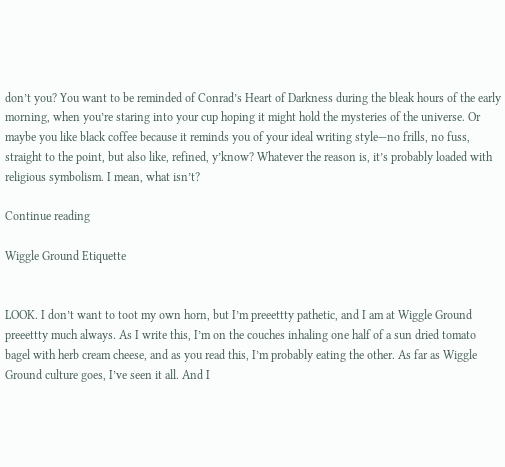don’t you? You want to be reminded of Conrad’s Heart of Darkness during the bleak hours of the early morning, when you’re staring into your cup hoping it might hold the mysteries of the universe. Or maybe you like black coffee because it reminds you of your ideal writing style—no frills, no fuss, straight to the point, but also like, refined, y’know? Whatever the reason is, it’s probably loaded with religious symbolism. I mean, what isn’t?

Continue reading

Wiggle Ground Etiquette


LOOK. I don’t want to toot my own horn, but I’m preeettty pathetic, and I am at Wiggle Ground preeettty much always. As I write this, I’m on the couches inhaling one half of a sun dried tomato bagel with herb cream cheese, and as you read this, I’m probably eating the other. As far as Wiggle Ground culture goes, I’ve seen it all. And I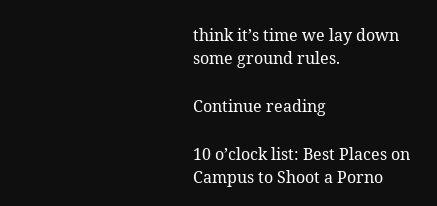think it’s time we lay down some ground rules.

Continue reading

10 o’clock list: Best Places on Campus to Shoot a Porno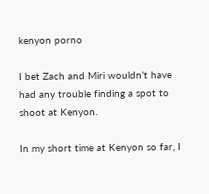kenyon porno

I bet Zach and Miri wouldn’t have had any trouble finding a spot to shoot at Kenyon.

In my short time at Kenyon so far, I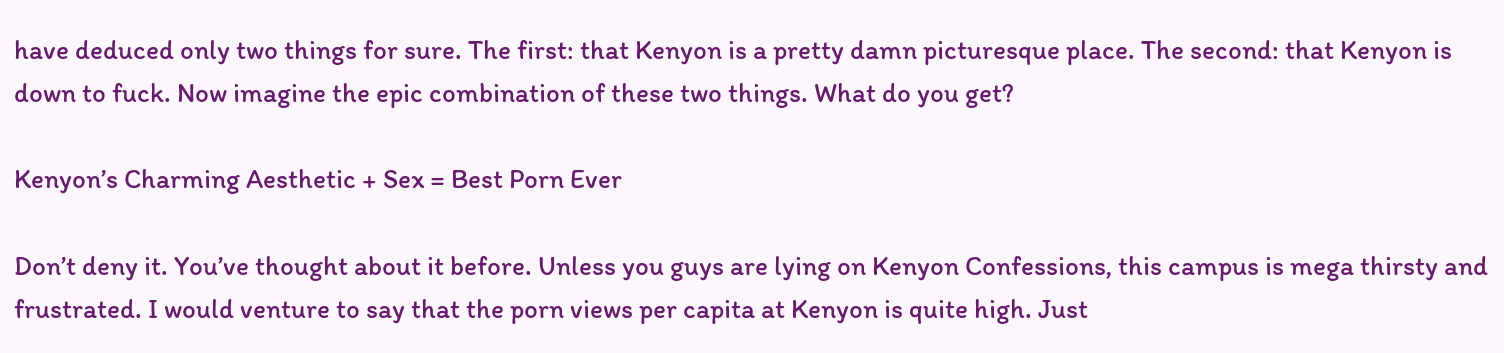have deduced only two things for sure. The first: that Kenyon is a pretty damn picturesque place. The second: that Kenyon is down to fuck. Now imagine the epic combination of these two things. What do you get?

Kenyon’s Charming Aesthetic + Sex = Best Porn Ever

Don’t deny it. You’ve thought about it before. Unless you guys are lying on Kenyon Confessions, this campus is mega thirsty and frustrated. I would venture to say that the porn views per capita at Kenyon is quite high. Just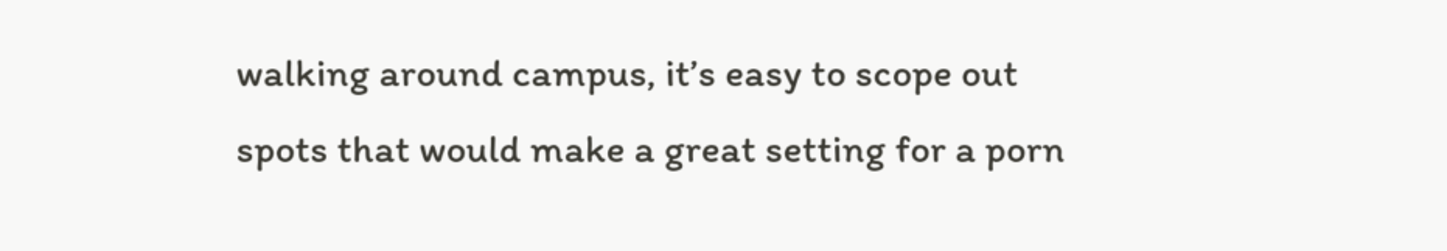walking around campus, it’s easy to scope out spots that would make a great setting for a porn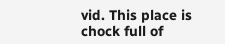vid. This place is chock full of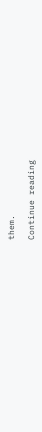them.

Continue reading